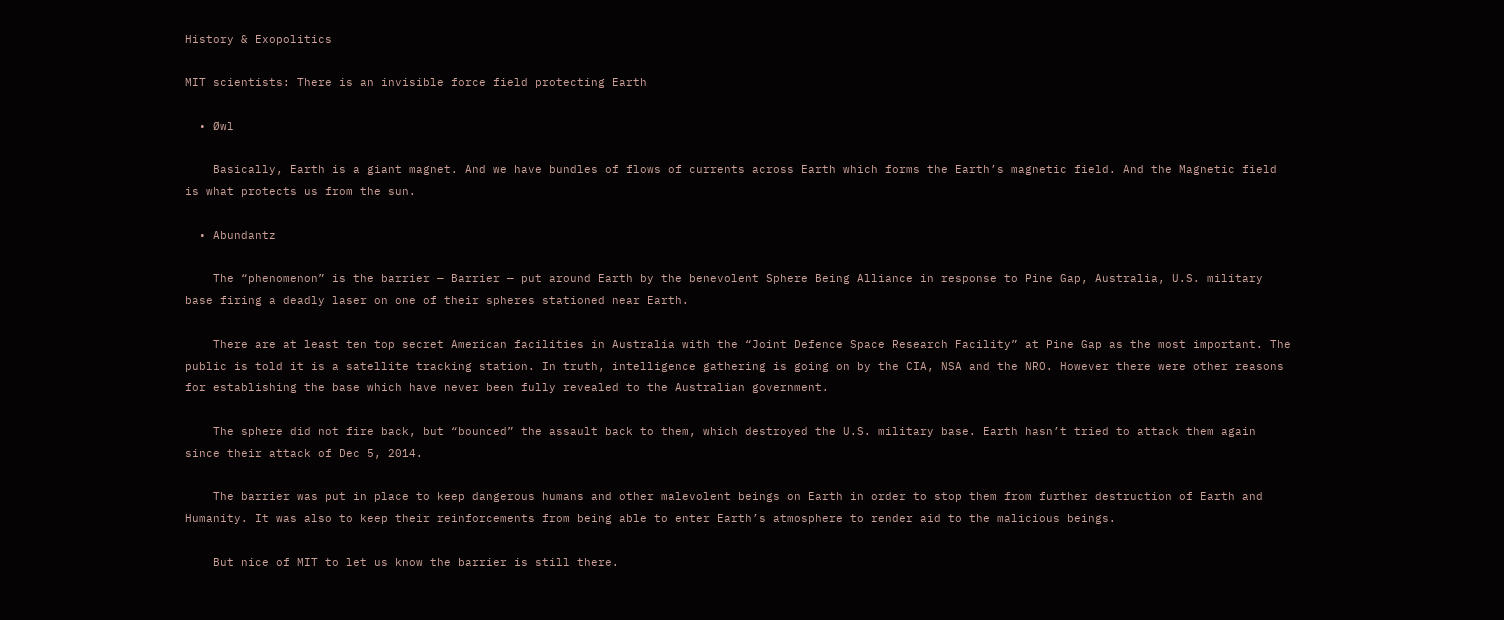History & Exopolitics

MIT scientists: There is an invisible force field protecting Earth

  • Øwl

    Basically, Earth is a giant magnet. And we have bundles of flows of currents across Earth which forms the Earth’s magnetic field. And the Magnetic field is what protects us from the sun.

  • Abundantz

    The “phenomenon” is the barrier — Barrier — put around Earth by the benevolent Sphere Being Alliance in response to Pine Gap, Australia, U.S. military base firing a deadly laser on one of their spheres stationed near Earth.

    There are at least ten top secret American facilities in Australia with the “Joint Defence Space Research Facility” at Pine Gap as the most important. The public is told it is a satellite tracking station. In truth, intelligence gathering is going on by the CIA, NSA and the NRO. However there were other reasons for establishing the base which have never been fully revealed to the Australian government.

    The sphere did not fire back, but “bounced” the assault back to them, which destroyed the U.S. military base. Earth hasn’t tried to attack them again since their attack of Dec 5, 2014.

    The barrier was put in place to keep dangerous humans and other malevolent beings on Earth in order to stop them from further destruction of Earth and Humanity. It was also to keep their reinforcements from being able to enter Earth’s atmosphere to render aid to the malicious beings.

    But nice of MIT to let us know the barrier is still there.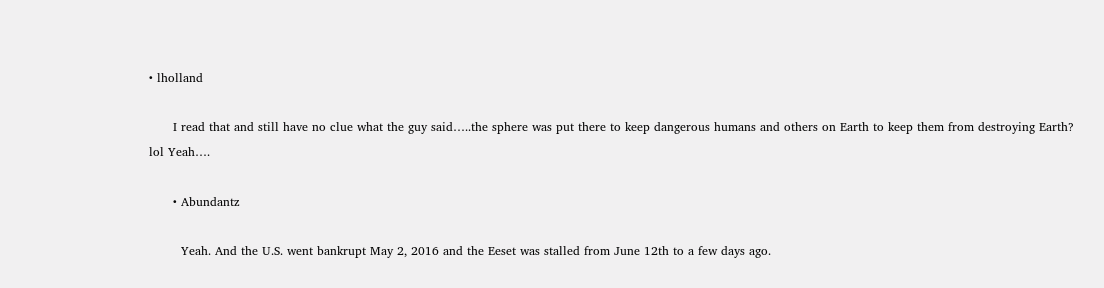• lholland

      I read that and still have no clue what the guy said…..the sphere was put there to keep dangerous humans and others on Earth to keep them from destroying Earth? lol Yeah….

      • Abundantz

        Yeah. And the U.S. went bankrupt May 2, 2016 and the Eeset was stalled from June 12th to a few days ago.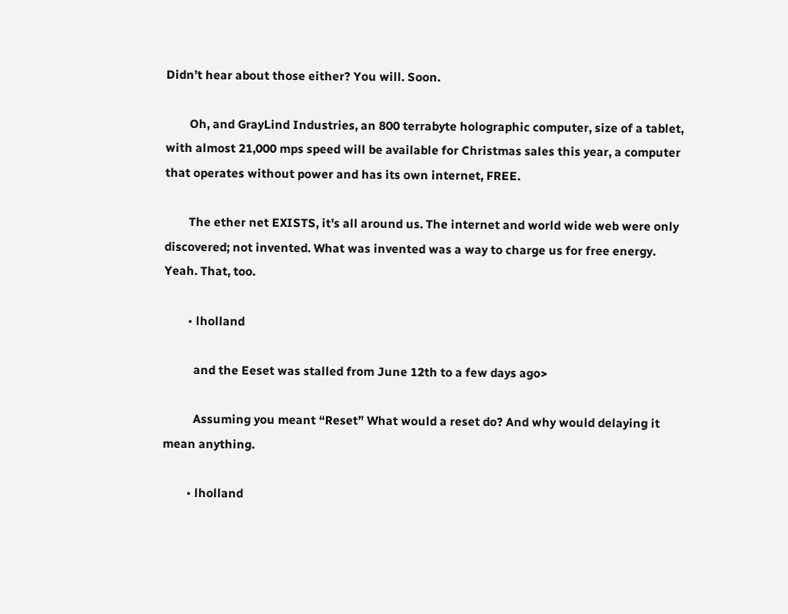Didn’t hear about those either? You will. Soon.

        Oh, and GrayLind Industries, an 800 terrabyte holographic computer, size of a tablet, with almost 21,000 mps speed will be available for Christmas sales this year, a computer that operates without power and has its own internet, FREE.

        The ether net EXISTS, it’s all around us. The internet and world wide web were only discovered; not invented. What was invented was a way to charge us for free energy. Yeah. That, too.

        • lholland

          and the Eeset was stalled from June 12th to a few days ago>

          Assuming you meant “Reset” What would a reset do? And why would delaying it mean anything.

        • lholland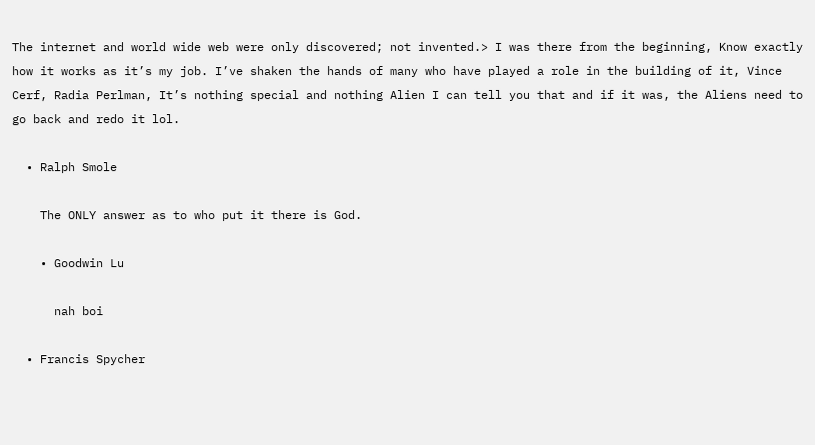The internet and world wide web were only discovered; not invented.> I was there from the beginning, Know exactly how it works as it’s my job. I’ve shaken the hands of many who have played a role in the building of it, Vince Cerf, Radia Perlman, It’s nothing special and nothing Alien I can tell you that and if it was, the Aliens need to go back and redo it lol.

  • Ralph Smole

    The ONLY answer as to who put it there is God.

    • Goodwin Lu

      nah boi

  • Francis Spycher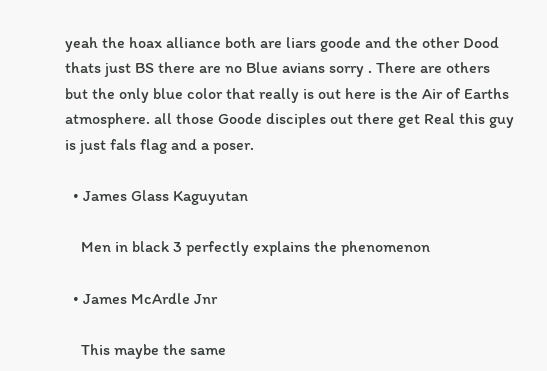yeah the hoax alliance both are liars goode and the other Dood thats just BS there are no Blue avians sorry . There are others but the only blue color that really is out here is the Air of Earths atmosphere. all those Goode disciples out there get Real this guy is just fals flag and a poser.

  • James Glass Kaguyutan

    Men in black 3 perfectly explains the phenomenon

  • James McArdle Jnr

    This maybe the same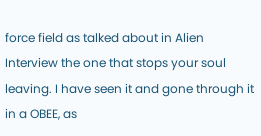force field as talked about in Alien Interview the one that stops your soul leaving. I have seen it and gone through it in a OBEE, as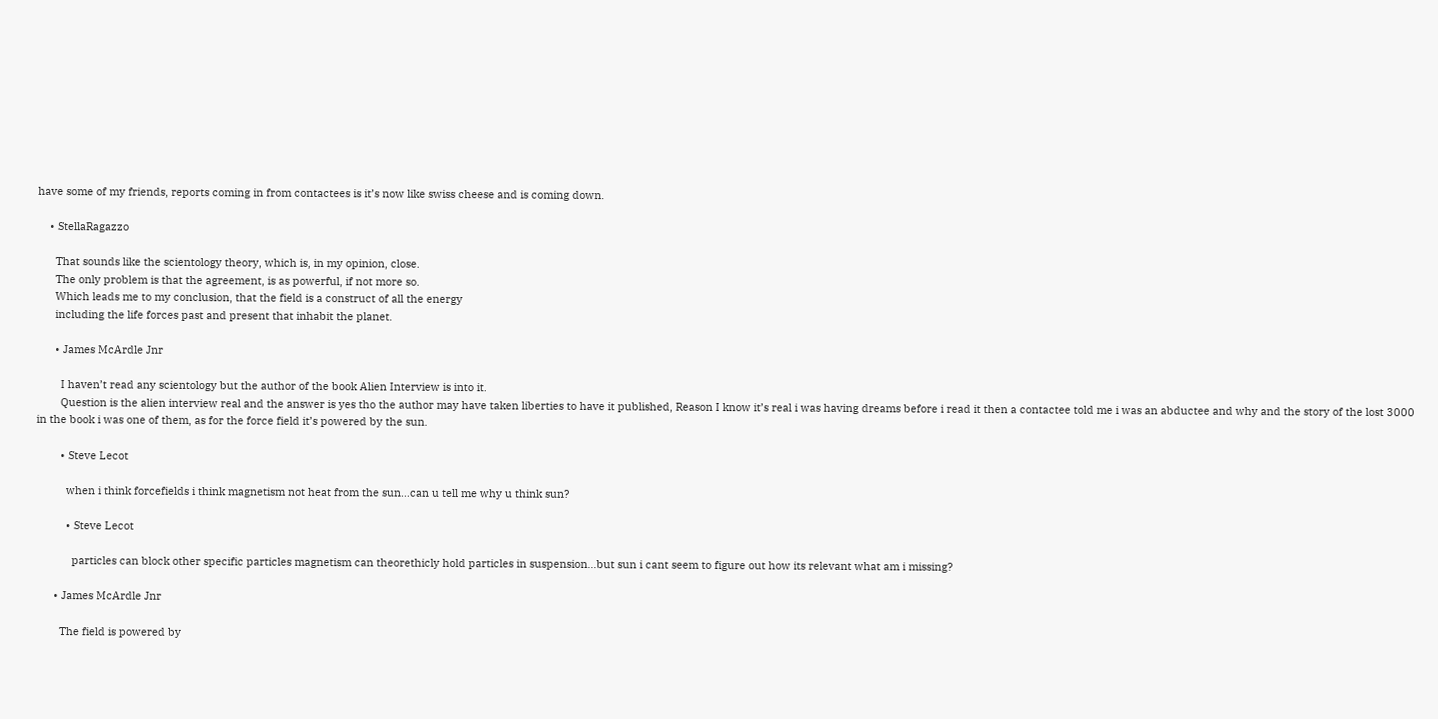have some of my friends, reports coming in from contactees is it’s now like swiss cheese and is coming down.

    • StellaRagazzo

      That sounds like the scientology theory, which is, in my opinion, close.
      The only problem is that the agreement, is as powerful, if not more so.
      Which leads me to my conclusion, that the field is a construct of all the energy
      including the life forces past and present that inhabit the planet.

      • James McArdle Jnr

        I haven’t read any scientology but the author of the book Alien Interview is into it.
        Question is the alien interview real and the answer is yes tho the author may have taken liberties to have it published, Reason I know it’s real i was having dreams before i read it then a contactee told me i was an abductee and why and the story of the lost 3000 in the book i was one of them, as for the force field it’s powered by the sun.

        • Steve Lecot

          when i think forcefields i think magnetism not heat from the sun…can u tell me why u think sun?

          • Steve Lecot

            particles can block other specific particles magnetism can theorethicly hold particles in suspension…but sun i cant seem to figure out how its relevant what am i missing?

      • James McArdle Jnr

        The field is powered by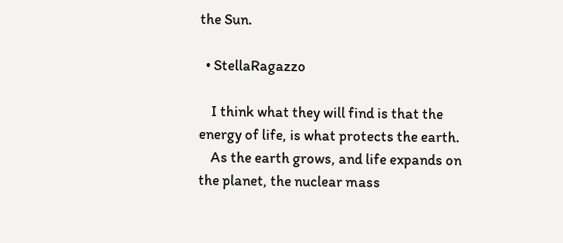the Sun.

  • StellaRagazzo

    I think what they will find is that the energy of life, is what protects the earth.
    As the earth grows, and life expands on the planet, the nuclear mass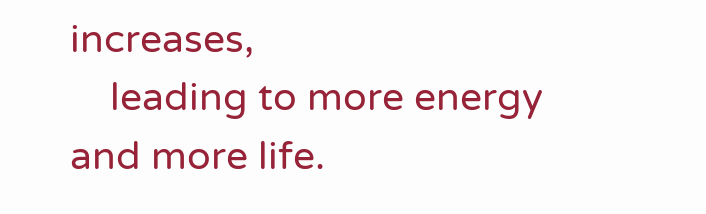increases,
    leading to more energy and more life.